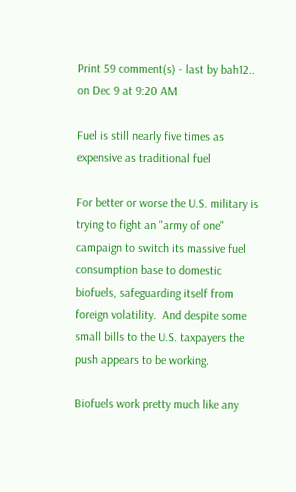Print 59 comment(s) - last by bah12.. on Dec 9 at 9:20 AM

Fuel is still nearly five times as expensive as traditional fuel

For better or worse the U.S. military is trying to fight an "army of one" campaign to switch its massive fuel consumption base to domestic biofuels, safeguarding itself from foreign volatility.  And despite some small bills to the U.S. taxpayers the push appears to be working.

Biofuels work pretty much like any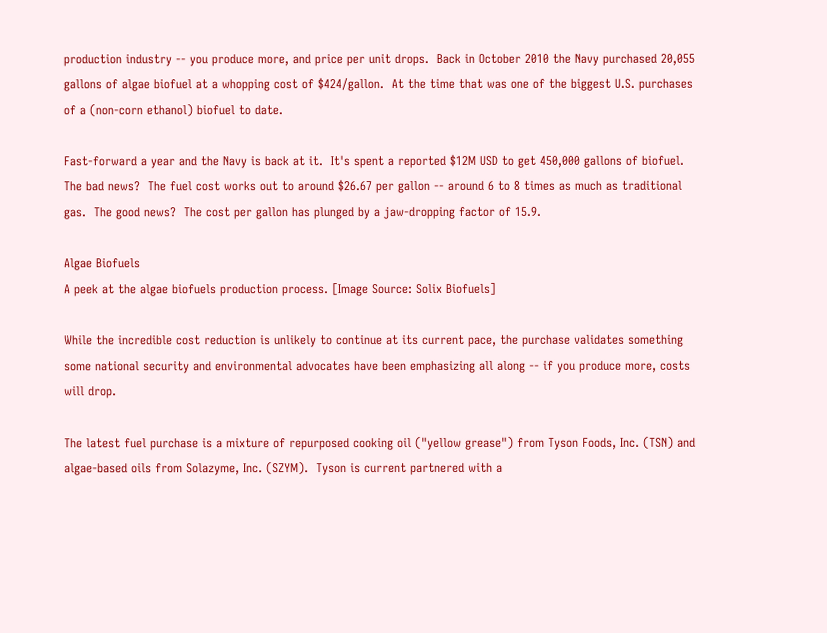production industry -- you produce more, and price per unit drops.  Back in October 2010 the Navy purchased 20,055 gallons of algae biofuel at a whopping cost of $424/gallon.  At the time that was one of the biggest U.S. purchases of a (non-corn ethanol) biofuel to date.

Fast-forward a year and the Navy is back at it.  It's spent a reported $12M USD to get 450,000 gallons of biofuel.  The bad news?  The fuel cost works out to around $26.67 per gallon -- around 6 to 8 times as much as traditional gas.  The good news?  The cost per gallon has plunged by a jaw-dropping factor of 15.9.

Algae Biofuels
A peek at the algae biofuels production process. [Image Source: Solix Biofuels]

While the incredible cost reduction is unlikely to continue at its current pace, the purchase validates something some national security and environmental advocates have been emphasizing all along -- if you produce more, costs will drop.

The latest fuel purchase is a mixture of repurposed cooking oil ("yellow grease") from Tyson Foods, Inc. (TSN) and algae-based oils from Solazyme, Inc. (SZYM).  Tyson is current partnered with a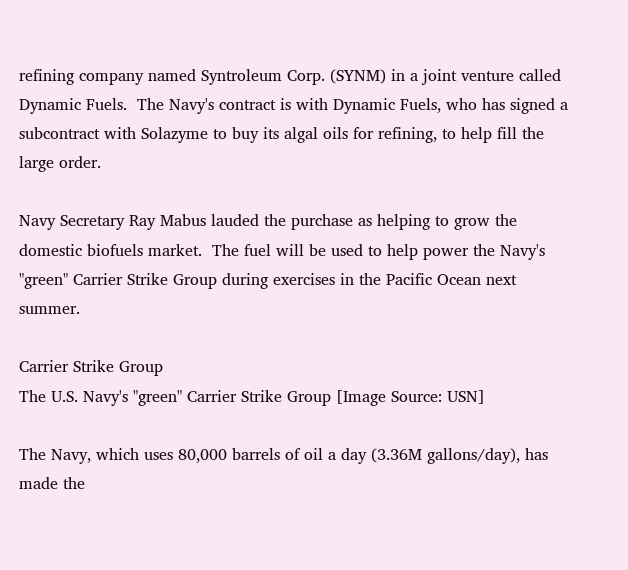refining company named Syntroleum Corp. (SYNM) in a joint venture called Dynamic Fuels.  The Navy's contract is with Dynamic Fuels, who has signed a subcontract with Solazyme to buy its algal oils for refining, to help fill the large order.

Navy Secretary Ray Mabus lauded the purchase as helping to grow the domestic biofuels market.  The fuel will be used to help power the Navy's "green" Carrier Strike Group during exercises in the Pacific Ocean next summer.

Carrier Strike Group
The U.S. Navy's "green" Carrier Strike Group [Image Source: USN]

The Navy, which uses 80,000 barrels of oil a day (3.36M gallons/day), has made the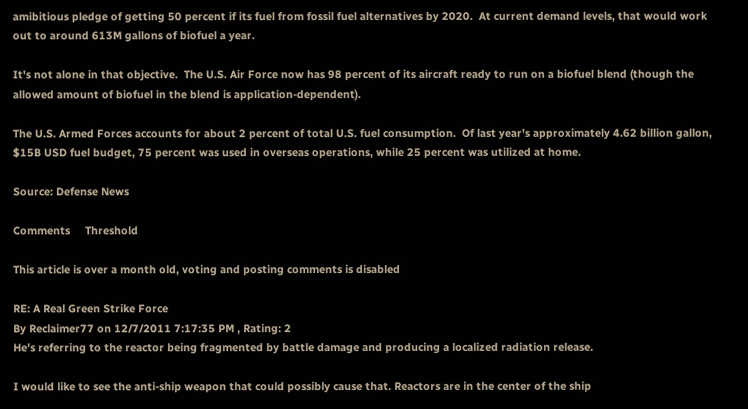amibitious pledge of getting 50 percent if its fuel from fossil fuel alternatives by 2020.  At current demand levels, that would work out to around 613M gallons of biofuel a year.

It's not alone in that objective.  The U.S. Air Force now has 98 percent of its aircraft ready to run on a biofuel blend (though the allowed amount of biofuel in the blend is application-dependent).

The U.S. Armed Forces accounts for about 2 percent of total U.S. fuel consumption.  Of last year's approximately 4.62 billion gallon, $15B USD fuel budget, 75 percent was used in overseas operations, while 25 percent was utilized at home.

Source: Defense News

Comments     Threshold

This article is over a month old, voting and posting comments is disabled

RE: A Real Green Strike Force
By Reclaimer77 on 12/7/2011 7:17:35 PM , Rating: 2
He's referring to the reactor being fragmented by battle damage and producing a localized radiation release.

I would like to see the anti-ship weapon that could possibly cause that. Reactors are in the center of the ship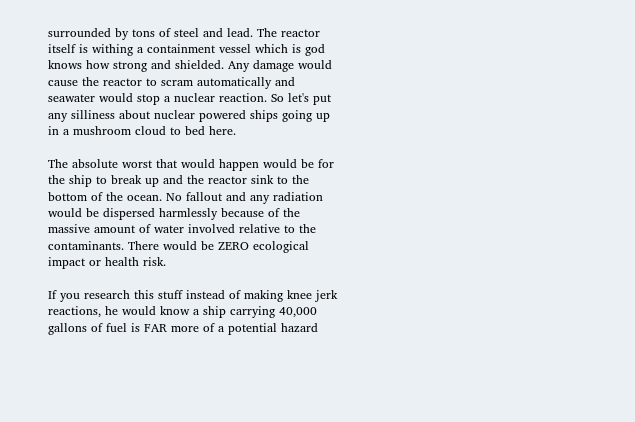surrounded by tons of steel and lead. The reactor itself is withing a containment vessel which is god knows how strong and shielded. Any damage would cause the reactor to scram automatically and seawater would stop a nuclear reaction. So let's put any silliness about nuclear powered ships going up in a mushroom cloud to bed here.

The absolute worst that would happen would be for the ship to break up and the reactor sink to the bottom of the ocean. No fallout and any radiation would be dispersed harmlessly because of the massive amount of water involved relative to the contaminants. There would be ZERO ecological impact or health risk.

If you research this stuff instead of making knee jerk reactions, he would know a ship carrying 40,000 gallons of fuel is FAR more of a potential hazard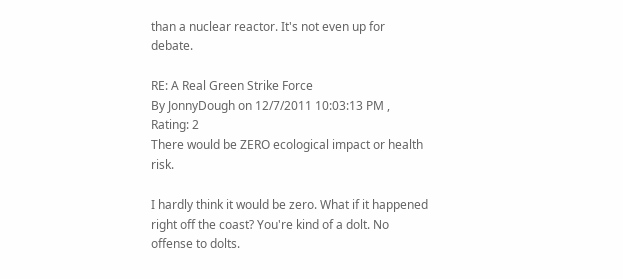than a nuclear reactor. It's not even up for debate.

RE: A Real Green Strike Force
By JonnyDough on 12/7/2011 10:03:13 PM , Rating: 2
There would be ZERO ecological impact or health risk.

I hardly think it would be zero. What if it happened right off the coast? You're kind of a dolt. No offense to dolts.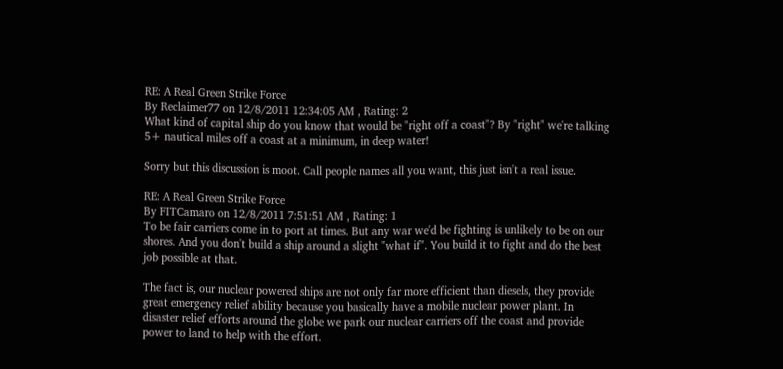RE: A Real Green Strike Force
By Reclaimer77 on 12/8/2011 12:34:05 AM , Rating: 2
What kind of capital ship do you know that would be "right off a coast"? By "right" we're talking 5+ nautical miles off a coast at a minimum, in deep water!

Sorry but this discussion is moot. Call people names all you want, this just isn't a real issue.

RE: A Real Green Strike Force
By FITCamaro on 12/8/2011 7:51:51 AM , Rating: 1
To be fair carriers come in to port at times. But any war we'd be fighting is unlikely to be on our shores. And you don't build a ship around a slight "what if". You build it to fight and do the best job possible at that.

The fact is, our nuclear powered ships are not only far more efficient than diesels, they provide great emergency relief ability because you basically have a mobile nuclear power plant. In disaster relief efforts around the globe we park our nuclear carriers off the coast and provide power to land to help with the effort.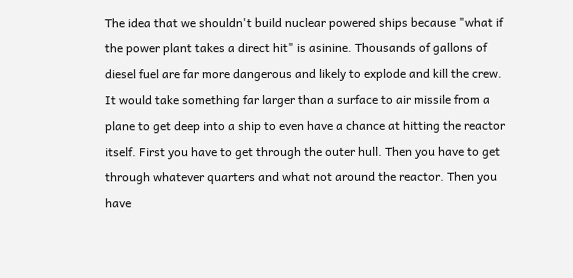The idea that we shouldn't build nuclear powered ships because "what if the power plant takes a direct hit" is asinine. Thousands of gallons of diesel fuel are far more dangerous and likely to explode and kill the crew. It would take something far larger than a surface to air missile from a plane to get deep into a ship to even have a chance at hitting the reactor itself. First you have to get through the outer hull. Then you have to get through whatever quarters and what not around the reactor. Then you have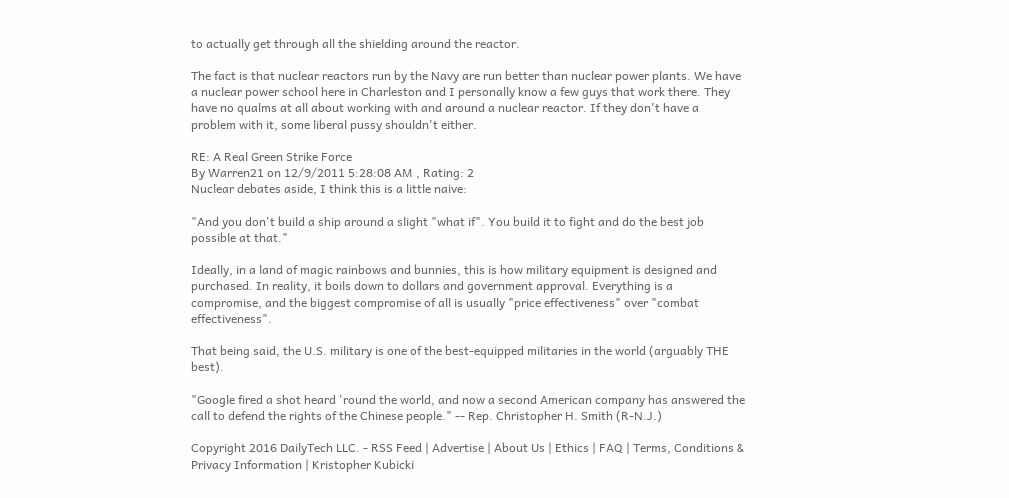to actually get through all the shielding around the reactor.

The fact is that nuclear reactors run by the Navy are run better than nuclear power plants. We have a nuclear power school here in Charleston and I personally know a few guys that work there. They have no qualms at all about working with and around a nuclear reactor. If they don't have a problem with it, some liberal pussy shouldn't either.

RE: A Real Green Strike Force
By Warren21 on 12/9/2011 5:28:08 AM , Rating: 2
Nuclear debates aside, I think this is a little naive:

"And you don't build a ship around a slight "what if". You build it to fight and do the best job possible at that."

Ideally, in a land of magic rainbows and bunnies, this is how military equipment is designed and purchased. In reality, it boils down to dollars and government approval. Everything is a compromise, and the biggest compromise of all is usually "price effectiveness" over "combat effectiveness".

That being said, the U.S. military is one of the best-equipped militaries in the world (arguably THE best).

"Google fired a shot heard 'round the world, and now a second American company has answered the call to defend the rights of the Chinese people." -- Rep. Christopher H. Smith (R-N.J.)

Copyright 2016 DailyTech LLC. - RSS Feed | Advertise | About Us | Ethics | FAQ | Terms, Conditions & Privacy Information | Kristopher Kubicki